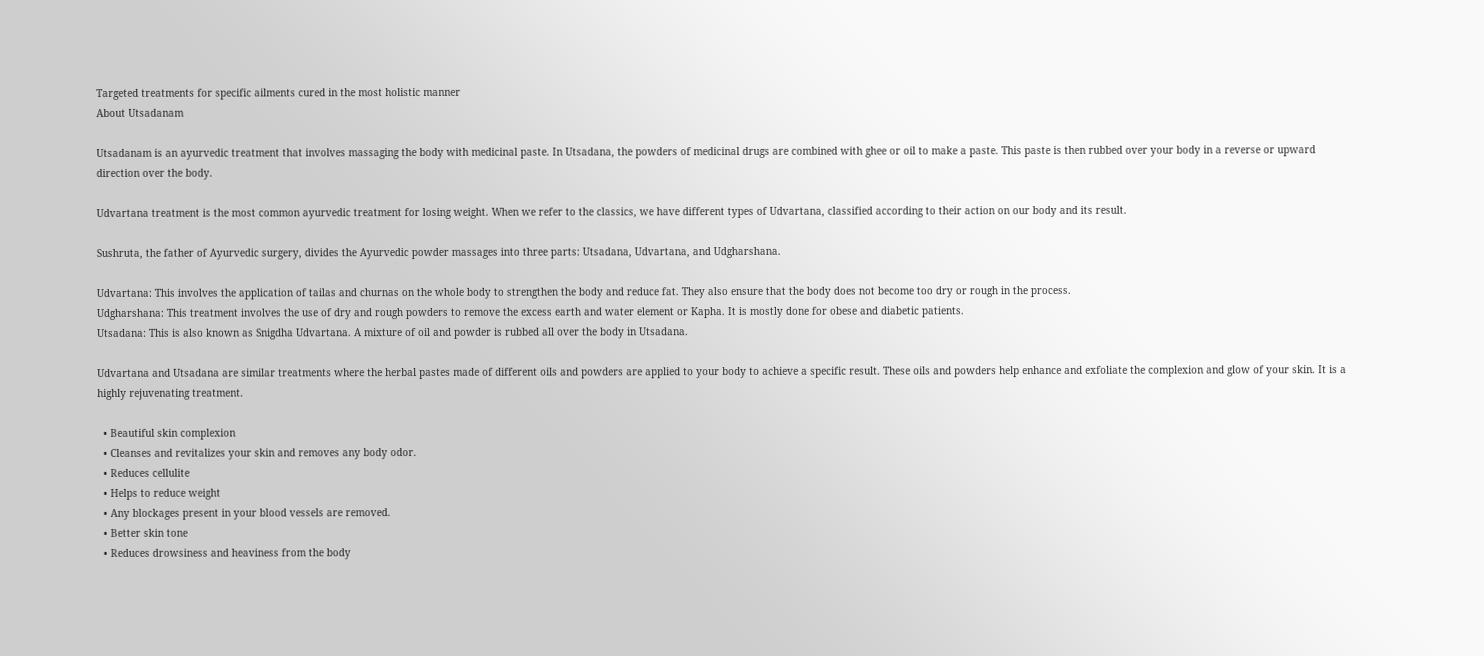Targeted treatments for specific ailments cured in the most holistic manner
About Utsadanam

Utsadanam is an ayurvedic treatment that involves massaging the body with medicinal paste. In Utsadana, the powders of medicinal drugs are combined with ghee or oil to make a paste. This paste is then rubbed over your body in a reverse or upward direction over the body.

Udvartana treatment is the most common ayurvedic treatment for losing weight. When we refer to the classics, we have different types of Udvartana, classified according to their action on our body and its result.

Sushruta, the father of Ayurvedic surgery, divides the Ayurvedic powder massages into three parts: Utsadana, Udvartana, and Udgharshana.

Udvartana: This involves the application of tailas and churnas on the whole body to strengthen the body and reduce fat. They also ensure that the body does not become too dry or rough in the process.
Udgharshana: This treatment involves the use of dry and rough powders to remove the excess earth and water element or Kapha. It is mostly done for obese and diabetic patients.
Utsadana: This is also known as Snigdha Udvartana. A mixture of oil and powder is rubbed all over the body in Utsadana.

Udvartana and Utsadana are similar treatments where the herbal pastes made of different oils and powders are applied to your body to achieve a specific result. These oils and powders help enhance and exfoliate the complexion and glow of your skin. It is a highly rejuvenating treatment.

  • Beautiful skin complexion
  • Cleanses and revitalizes your skin and removes any body odor.
  • Reduces cellulite
  • Helps to reduce weight
  • Any blockages present in your blood vessels are removed.
  • Better skin tone
  • Reduces drowsiness and heaviness from the body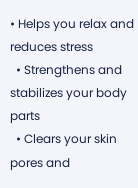• Helps you relax and reduces stress
  • Strengthens and stabilizes your body parts
  • Clears your skin pores and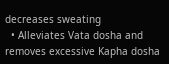decreases sweating
  • Alleviates Vata dosha and removes excessive Kapha dosha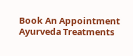Book An Appointment
Ayurveda Treatments